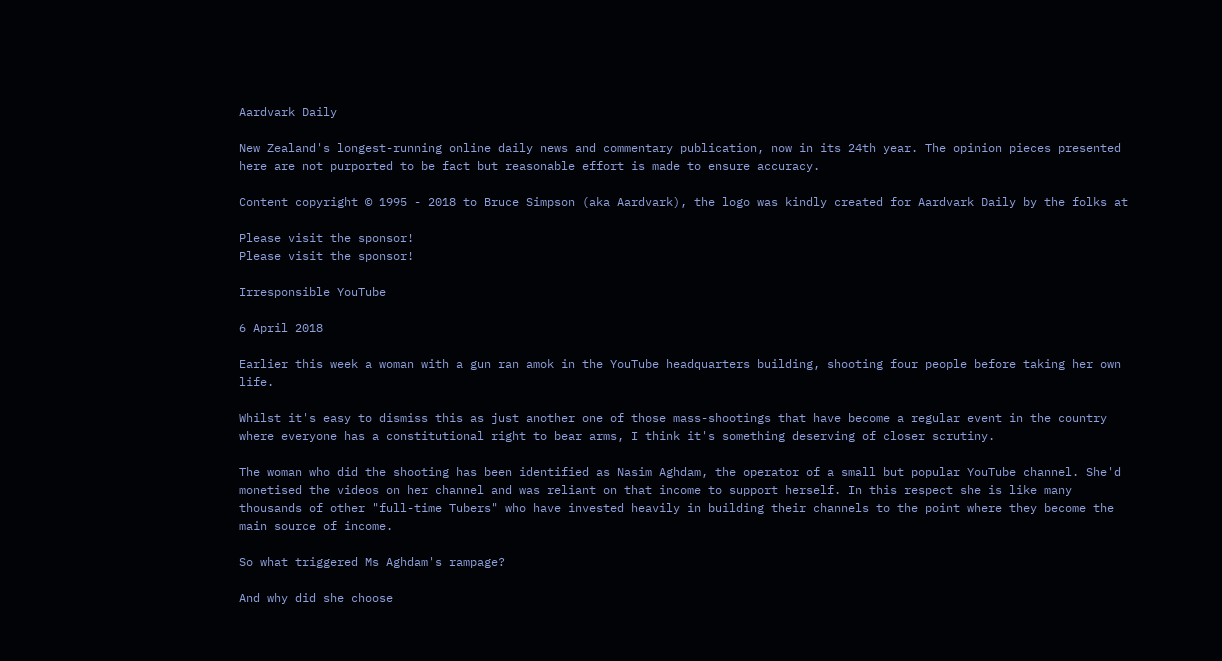Aardvark Daily

New Zealand's longest-running online daily news and commentary publication, now in its 24th year. The opinion pieces presented here are not purported to be fact but reasonable effort is made to ensure accuracy.

Content copyright © 1995 - 2018 to Bruce Simpson (aka Aardvark), the logo was kindly created for Aardvark Daily by the folks at

Please visit the sponsor!
Please visit the sponsor!

Irresponsible YouTube

6 April 2018

Earlier this week a woman with a gun ran amok in the YouTube headquarters building, shooting four people before taking her own life.

Whilst it's easy to dismiss this as just another one of those mass-shootings that have become a regular event in the country where everyone has a constitutional right to bear arms, I think it's something deserving of closer scrutiny.

The woman who did the shooting has been identified as Nasim Aghdam, the operator of a small but popular YouTube channel. She'd monetised the videos on her channel and was reliant on that income to support herself. In this respect she is like many thousands of other "full-time Tubers" who have invested heavily in building their channels to the point where they become the main source of income.

So what triggered Ms Aghdam's rampage?

And why did she choose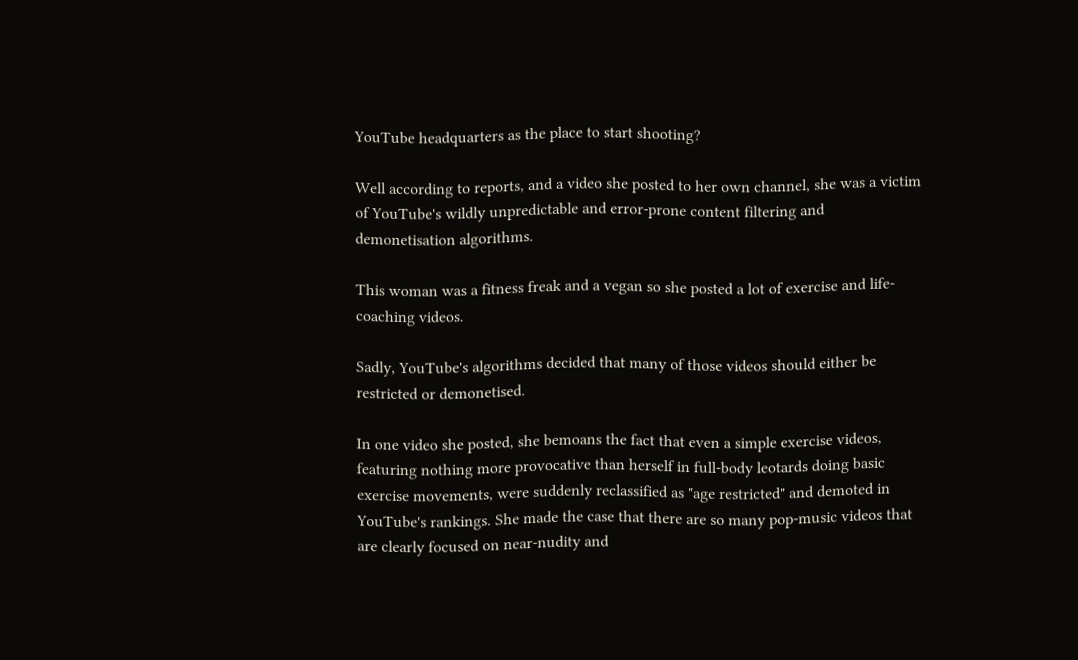YouTube headquarters as the place to start shooting?

Well according to reports, and a video she posted to her own channel, she was a victim of YouTube's wildly unpredictable and error-prone content filtering and demonetisation algorithms.

This woman was a fitness freak and a vegan so she posted a lot of exercise and life-coaching videos.

Sadly, YouTube's algorithms decided that many of those videos should either be restricted or demonetised.

In one video she posted, she bemoans the fact that even a simple exercise videos, featuring nothing more provocative than herself in full-body leotards doing basic exercise movements, were suddenly reclassified as "age restricted" and demoted in YouTube's rankings. She made the case that there are so many pop-music videos that are clearly focused on near-nudity and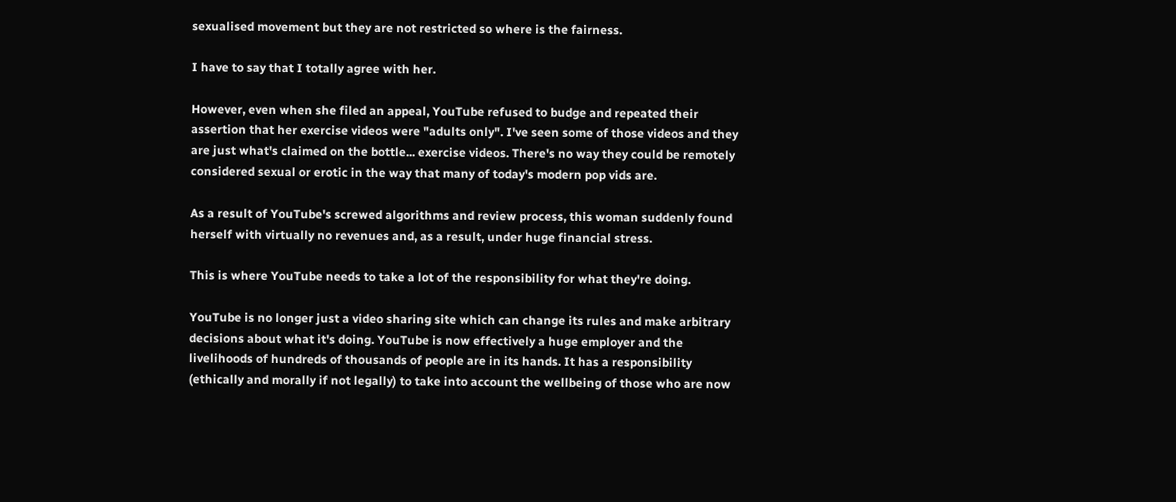sexualised movement but they are not restricted so where is the fairness.

I have to say that I totally agree with her.

However, even when she filed an appeal, YouTube refused to budge and repeated their assertion that her exercise videos were "adults only". I've seen some of those videos and they are just what's claimed on the bottle... exercise videos. There's no way they could be remotely considered sexual or erotic in the way that many of today's modern pop vids are.

As a result of YouTube's screwed algorithms and review process, this woman suddenly found herself with virtually no revenues and, as a result, under huge financial stress.

This is where YouTube needs to take a lot of the responsibility for what they're doing.

YouTube is no longer just a video sharing site which can change its rules and make arbitrary decisions about what it's doing. YouTube is now effectively a huge employer and the livelihoods of hundreds of thousands of people are in its hands. It has a responsibility (ethically and morally if not legally) to take into account the wellbeing of those who are now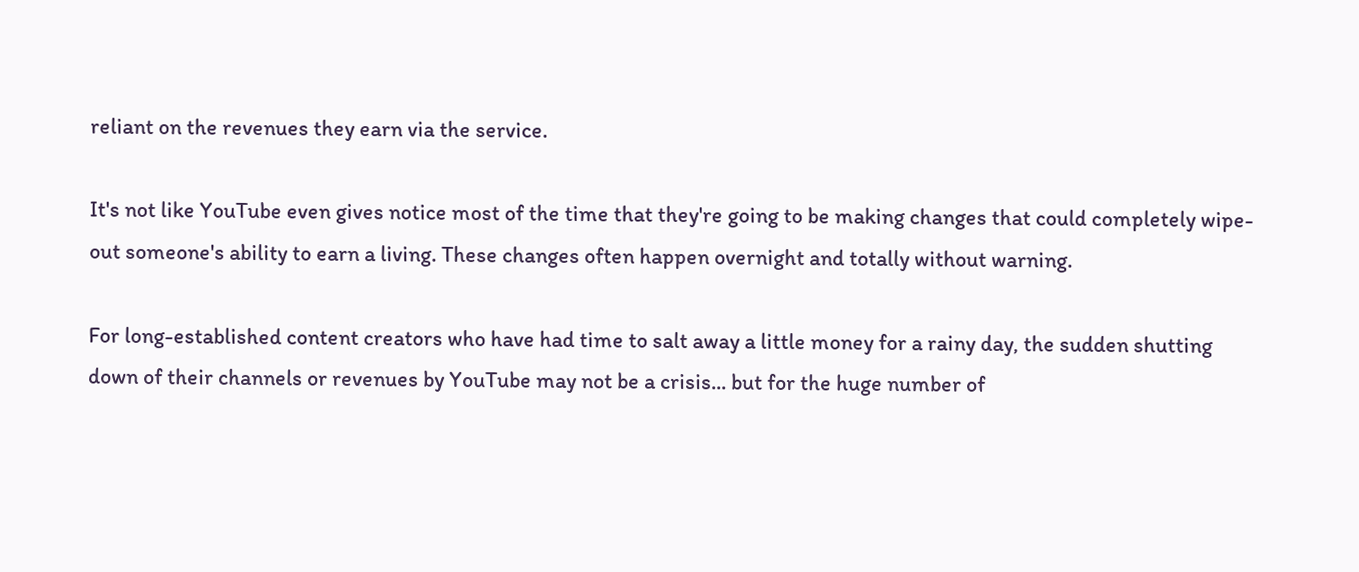reliant on the revenues they earn via the service.

It's not like YouTube even gives notice most of the time that they're going to be making changes that could completely wipe-out someone's ability to earn a living. These changes often happen overnight and totally without warning.

For long-established content creators who have had time to salt away a little money for a rainy day, the sudden shutting down of their channels or revenues by YouTube may not be a crisis... but for the huge number of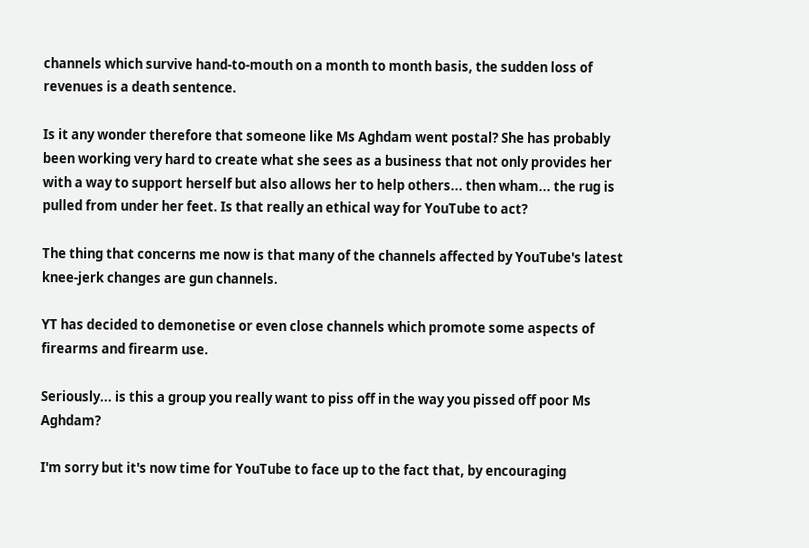channels which survive hand-to-mouth on a month to month basis, the sudden loss of revenues is a death sentence.

Is it any wonder therefore that someone like Ms Aghdam went postal? She has probably been working very hard to create what she sees as a business that not only provides her with a way to support herself but also allows her to help others... then wham... the rug is pulled from under her feet. Is that really an ethical way for YouTube to act?

The thing that concerns me now is that many of the channels affected by YouTube's latest knee-jerk changes are gun channels.

YT has decided to demonetise or even close channels which promote some aspects of firearms and firearm use.

Seriously... is this a group you really want to piss off in the way you pissed off poor Ms Aghdam?

I'm sorry but it's now time for YouTube to face up to the fact that, by encouraging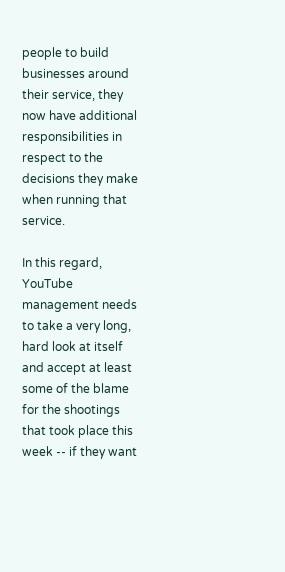people to build businesses around their service, they now have additional responsibilities in respect to the decisions they make when running that service.

In this regard, YouTube management needs to take a very long, hard look at itself and accept at least some of the blame for the shootings that took place this week -- if they want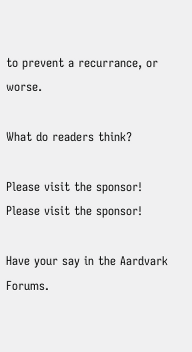to prevent a recurrance, or worse.

What do readers think?

Please visit the sponsor!
Please visit the sponsor!

Have your say in the Aardvark Forums.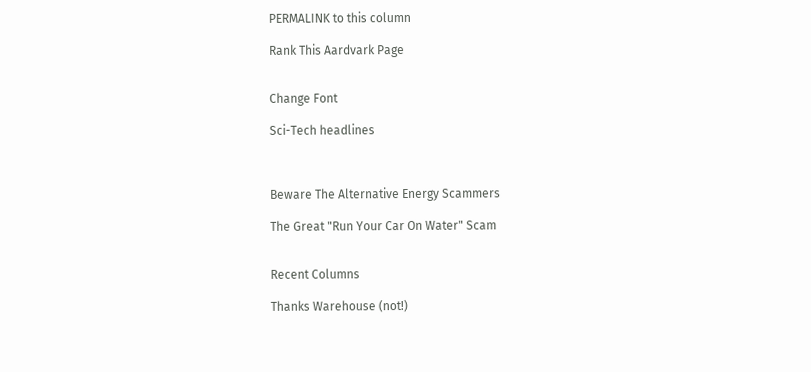PERMALINK to this column

Rank This Aardvark Page


Change Font

Sci-Tech headlines



Beware The Alternative Energy Scammers

The Great "Run Your Car On Water" Scam


Recent Columns

Thanks Warehouse (not!)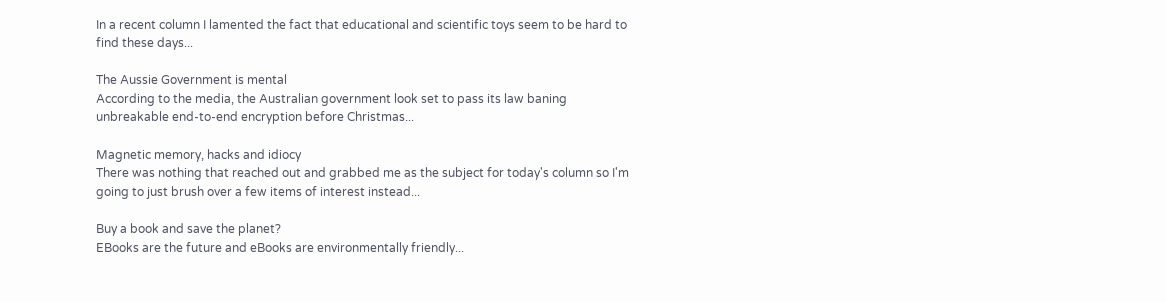In a recent column I lamented the fact that educational and scientific toys seem to be hard to find these days...

The Aussie Government is mental
According to the media, the Australian government look set to pass its law baning unbreakable end-to-end encryption before Christmas...

Magnetic memory, hacks and idiocy
There was nothing that reached out and grabbed me as the subject for today's column so I'm going to just brush over a few items of interest instead...

Buy a book and save the planet?
EBooks are the future and eBooks are environmentally friendly...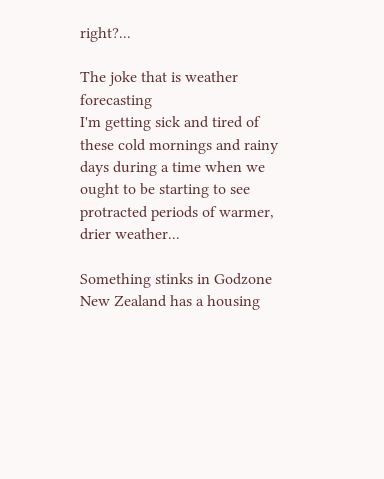right?...

The joke that is weather forecasting
I'm getting sick and tired of these cold mornings and rainy days during a time when we ought to be starting to see protracted periods of warmer, drier weather...

Something stinks in Godzone
New Zealand has a housing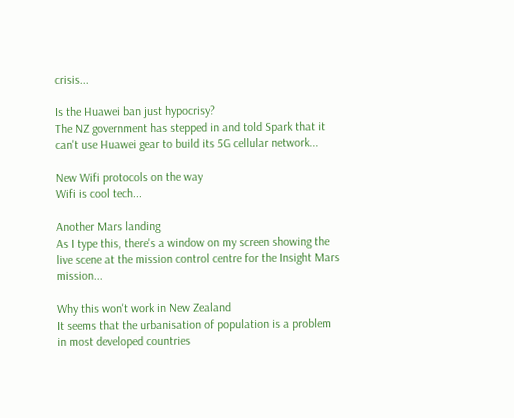crisis...

Is the Huawei ban just hypocrisy?
The NZ government has stepped in and told Spark that it can't use Huawei gear to build its 5G cellular network...

New Wifi protocols on the way
Wifi is cool tech...

Another Mars landing
As I type this, there's a window on my screen showing the live scene at the mission control centre for the Insight Mars mission...

Why this won't work in New Zealand
It seems that the urbanisation of population is a problem in most developed countries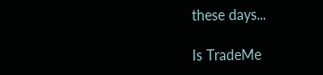these days...

Is TradeMe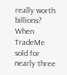really worth billions?
When TradeMe sold for nearly three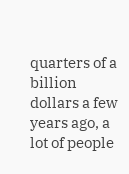quarters of a billion dollars a few years ago, a lot of people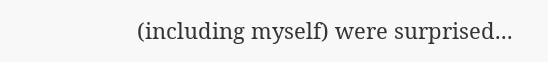(including myself) were surprised...